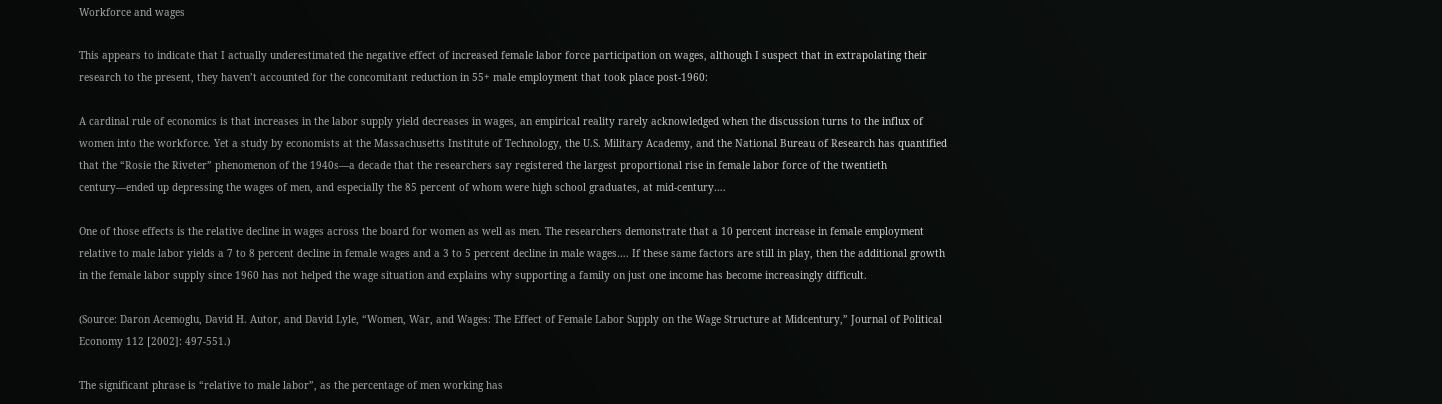Workforce and wages

This appears to indicate that I actually underestimated the negative effect of increased female labor force participation on wages, although I suspect that in extrapolating their research to the present, they haven’t accounted for the concomitant reduction in 55+ male employment that took place post-1960:

A cardinal rule of economics is that increases in the labor supply yield decreases in wages, an empirical reality rarely acknowledged when the discussion turns to the influx of women into the workforce. Yet a study by economists at the Massachusetts Institute of Technology, the U.S. Military Academy, and the National Bureau of Research has quantified that the “Rosie the Riveter” phenomenon of the 1940s—a decade that the researchers say registered the largest proportional rise in female labor force of the twentieth century—ended up depressing the wages of men, and especially the 85 percent of whom were high school graduates, at mid-century….

One of those effects is the relative decline in wages across the board for women as well as men. The researchers demonstrate that a 10 percent increase in female employment relative to male labor yields a 7 to 8 percent decline in female wages and a 3 to 5 percent decline in male wages…. If these same factors are still in play, then the additional growth in the female labor supply since 1960 has not helped the wage situation and explains why supporting a family on just one income has become increasingly difficult.

(Source: Daron Acemoglu, David H. Autor, and David Lyle, “Women, War, and Wages: The Effect of Female Labor Supply on the Wage Structure at Midcentury,” Journal of Political Economy 112 [2002]: 497-551.)

The significant phrase is “relative to male labor”, as the percentage of men working has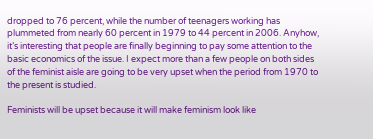dropped to 76 percent, while the number of teenagers working has plummeted from nearly 60 percent in 1979 to 44 percent in 2006. Anyhow, it’s interesting that people are finally beginning to pay some attention to the basic economics of the issue. I expect more than a few people on both sides of the feminist aisle are going to be very upset when the period from 1970 to the present is studied.

Feminists will be upset because it will make feminism look like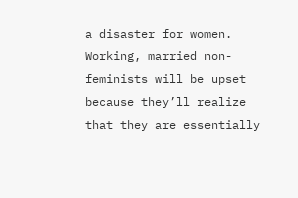a disaster for women. Working, married non-feminists will be upset because they’ll realize that they are essentially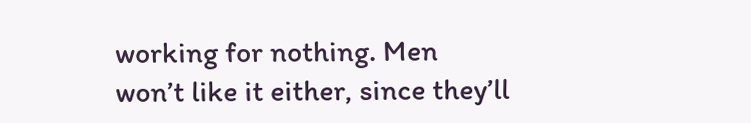working for nothing. Men won’t like it either, since they’ll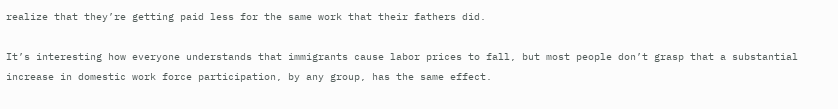realize that they’re getting paid less for the same work that their fathers did.

It’s interesting how everyone understands that immigrants cause labor prices to fall, but most people don’t grasp that a substantial increase in domestic work force participation, by any group, has the same effect.